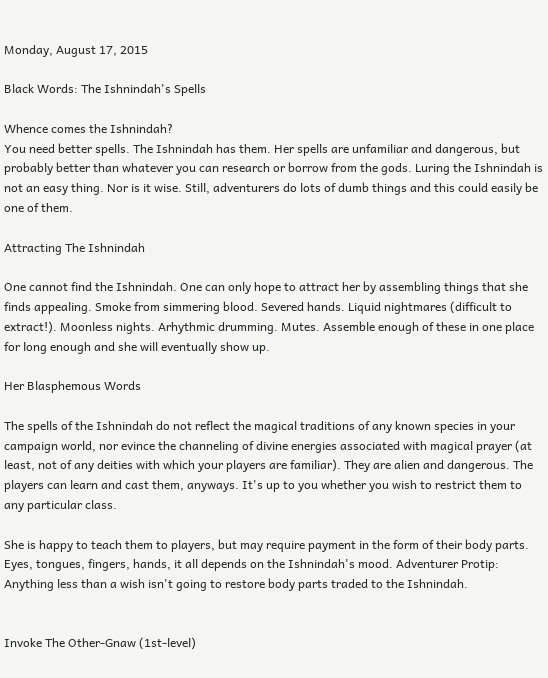Monday, August 17, 2015

Black Words: The Ishnindah's Spells

Whence comes the Ishnindah?
You need better spells. The Ishnindah has them. Her spells are unfamiliar and dangerous, but probably better than whatever you can research or borrow from the gods. Luring the Ishnindah is not an easy thing. Nor is it wise. Still, adventurers do lots of dumb things and this could easily be one of them.

Attracting The Ishnindah

One cannot find the Ishnindah. One can only hope to attract her by assembling things that she finds appealing. Smoke from simmering blood. Severed hands. Liquid nightmares (difficult to extract!). Moonless nights. Arhythmic drumming. Mutes. Assemble enough of these in one place for long enough and she will eventually show up.

Her Blasphemous Words

The spells of the Ishnindah do not reflect the magical traditions of any known species in your campaign world, nor evince the channeling of divine energies associated with magical prayer (at least, not of any deities with which your players are familiar). They are alien and dangerous. The players can learn and cast them, anyways. It's up to you whether you wish to restrict them to any particular class.

She is happy to teach them to players, but may require payment in the form of their body parts. Eyes, tongues, fingers, hands, it all depends on the Ishnindah's mood. Adventurer Protip: Anything less than a wish isn't going to restore body parts traded to the Ishnindah.


Invoke The Other-Gnaw (1st-level)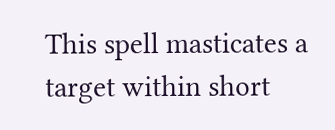This spell masticates a target within short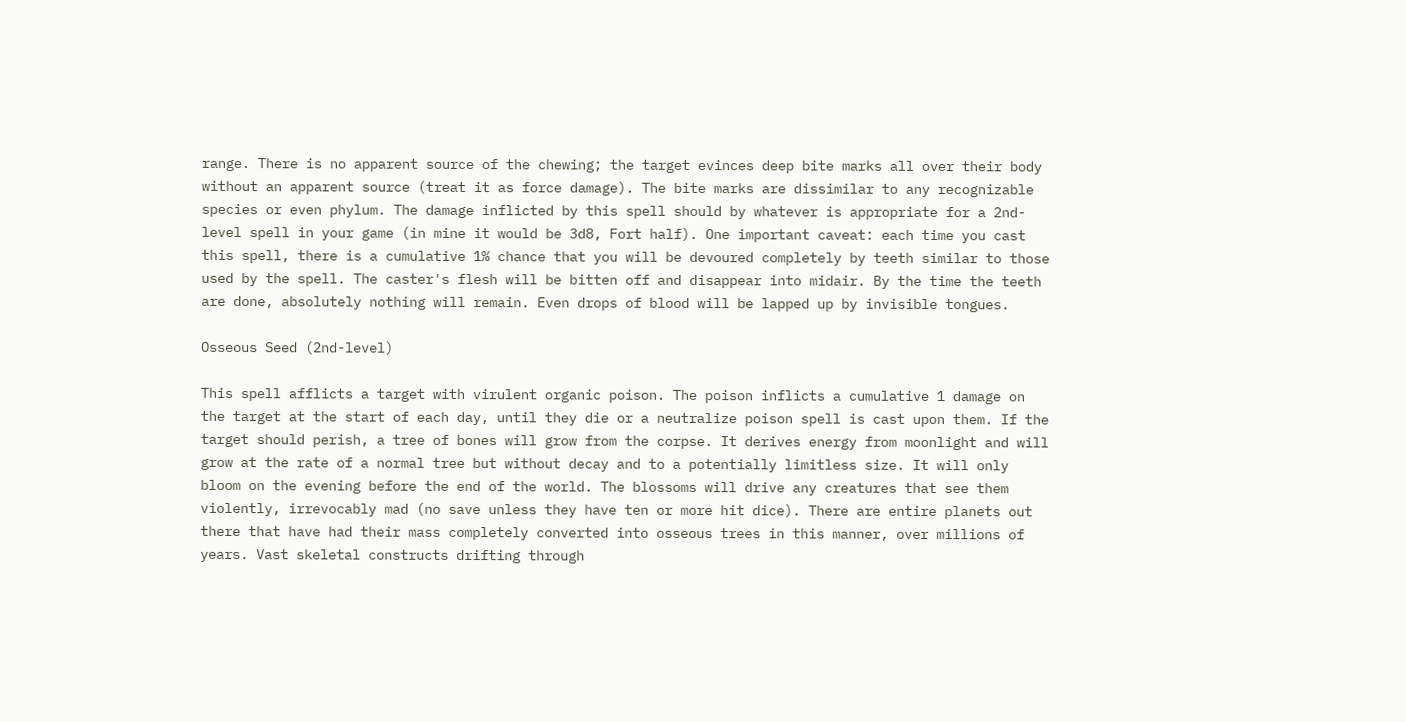range. There is no apparent source of the chewing; the target evinces deep bite marks all over their body without an apparent source (treat it as force damage). The bite marks are dissimilar to any recognizable species or even phylum. The damage inflicted by this spell should by whatever is appropriate for a 2nd-level spell in your game (in mine it would be 3d8, Fort half). One important caveat: each time you cast this spell, there is a cumulative 1% chance that you will be devoured completely by teeth similar to those used by the spell. The caster's flesh will be bitten off and disappear into midair. By the time the teeth are done, absolutely nothing will remain. Even drops of blood will be lapped up by invisible tongues.

Osseous Seed (2nd-level)

This spell afflicts a target with virulent organic poison. The poison inflicts a cumulative 1 damage on the target at the start of each day, until they die or a neutralize poison spell is cast upon them. If the target should perish, a tree of bones will grow from the corpse. It derives energy from moonlight and will grow at the rate of a normal tree but without decay and to a potentially limitless size. It will only bloom on the evening before the end of the world. The blossoms will drive any creatures that see them violently, irrevocably mad (no save unless they have ten or more hit dice). There are entire planets out there that have had their mass completely converted into osseous trees in this manner, over millions of years. Vast skeletal constructs drifting through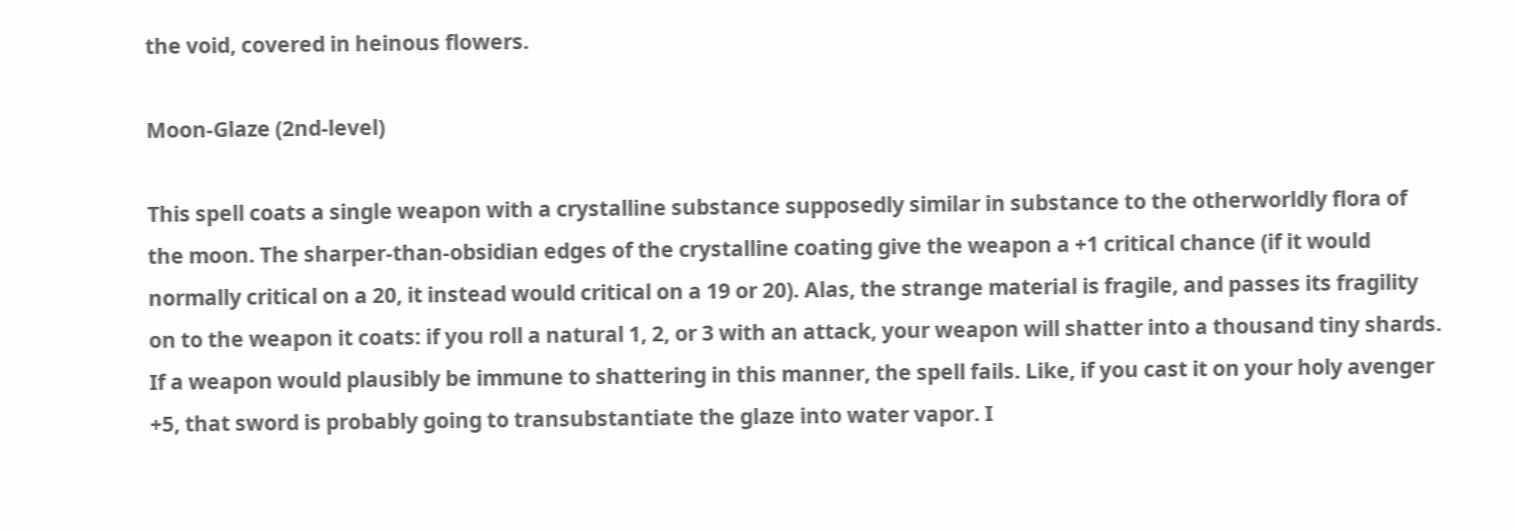the void, covered in heinous flowers.

Moon-Glaze (2nd-level)

This spell coats a single weapon with a crystalline substance supposedly similar in substance to the otherworldly flora of the moon. The sharper-than-obsidian edges of the crystalline coating give the weapon a +1 critical chance (if it would normally critical on a 20, it instead would critical on a 19 or 20). Alas, the strange material is fragile, and passes its fragility on to the weapon it coats: if you roll a natural 1, 2, or 3 with an attack, your weapon will shatter into a thousand tiny shards. If a weapon would plausibly be immune to shattering in this manner, the spell fails. Like, if you cast it on your holy avenger +5, that sword is probably going to transubstantiate the glaze into water vapor. I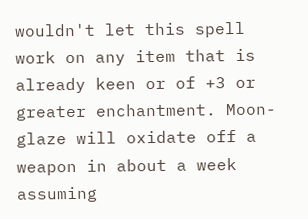wouldn't let this spell work on any item that is already keen or of +3 or greater enchantment. Moon-glaze will oxidate off a weapon in about a week assuming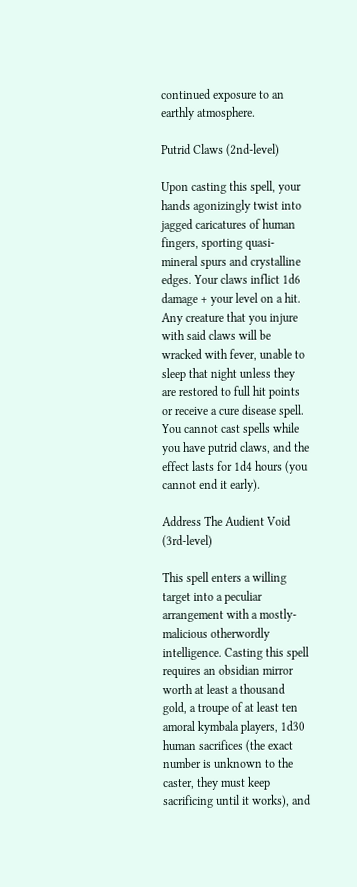continued exposure to an earthly atmosphere.

Putrid Claws (2nd-level)

Upon casting this spell, your hands agonizingly twist into jagged caricatures of human fingers, sporting quasi-mineral spurs and crystalline edges. Your claws inflict 1d6 damage + your level on a hit. Any creature that you injure with said claws will be wracked with fever, unable to sleep that night unless they are restored to full hit points or receive a cure disease spell. You cannot cast spells while you have putrid claws, and the effect lasts for 1d4 hours (you cannot end it early).

Address The Audient Void (3rd-level)

This spell enters a willing target into a peculiar arrangement with a mostly-malicious otherwordly intelligence. Casting this spell requires an obsidian mirror worth at least a thousand gold, a troupe of at least ten amoral kymbala players, 1d30 human sacrifices (the exact number is unknown to the caster, they must keep sacrificing until it works), and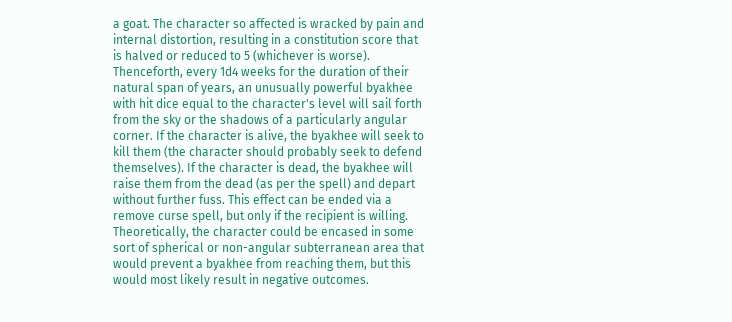a goat. The character so affected is wracked by pain and internal distortion, resulting in a constitution score that is halved or reduced to 5 (whichever is worse). Thenceforth, every 1d4 weeks for the duration of their natural span of years, an unusually powerful byakhee with hit dice equal to the character's level will sail forth from the sky or the shadows of a particularly angular corner. If the character is alive, the byakhee will seek to kill them (the character should probably seek to defend themselves). If the character is dead, the byakhee will raise them from the dead (as per the spell) and depart without further fuss. This effect can be ended via a remove curse spell, but only if the recipient is willing. Theoretically, the character could be encased in some sort of spherical or non-angular subterranean area that would prevent a byakhee from reaching them, but this would most likely result in negative outcomes.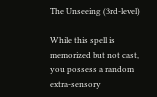The Unseeing (3rd-level)

While this spell is memorized but not cast, you possess a random extra-sensory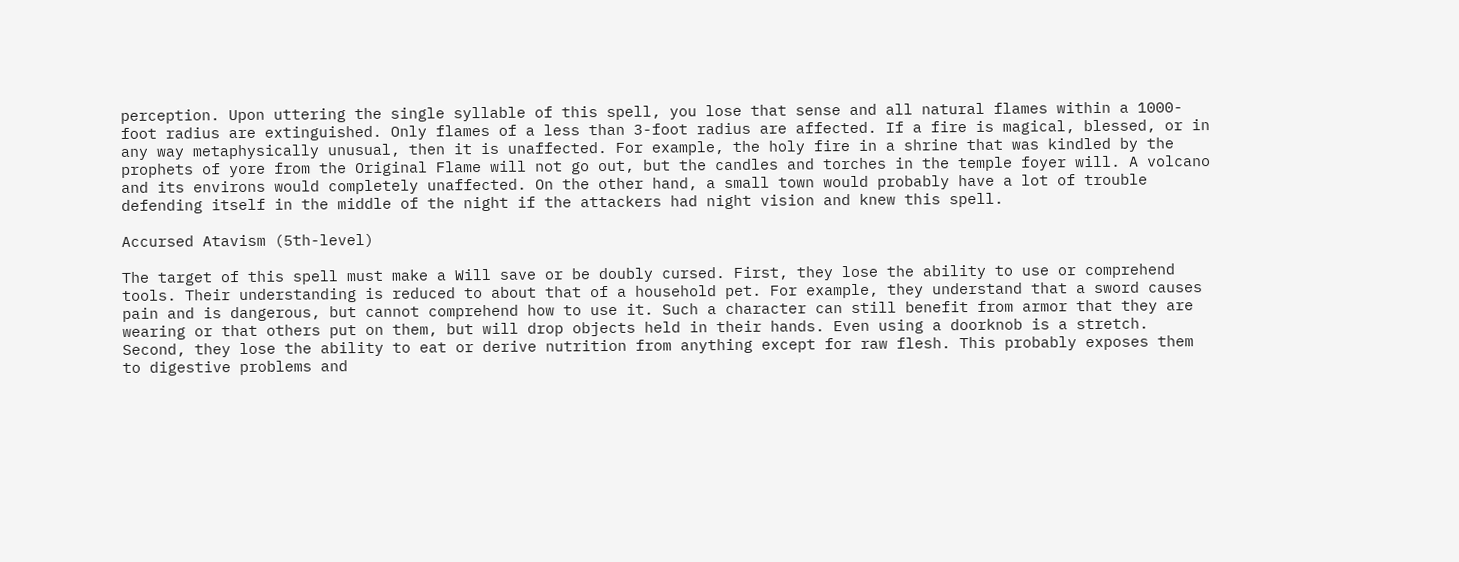perception. Upon uttering the single syllable of this spell, you lose that sense and all natural flames within a 1000-foot radius are extinguished. Only flames of a less than 3-foot radius are affected. If a fire is magical, blessed, or in any way metaphysically unusual, then it is unaffected. For example, the holy fire in a shrine that was kindled by the prophets of yore from the Original Flame will not go out, but the candles and torches in the temple foyer will. A volcano and its environs would completely unaffected. On the other hand, a small town would probably have a lot of trouble defending itself in the middle of the night if the attackers had night vision and knew this spell.

Accursed Atavism (5th-level)

The target of this spell must make a Will save or be doubly cursed. First, they lose the ability to use or comprehend tools. Their understanding is reduced to about that of a household pet. For example, they understand that a sword causes pain and is dangerous, but cannot comprehend how to use it. Such a character can still benefit from armor that they are wearing or that others put on them, but will drop objects held in their hands. Even using a doorknob is a stretch. Second, they lose the ability to eat or derive nutrition from anything except for raw flesh. This probably exposes them to digestive problems and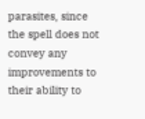parasites, since the spell does not convey any improvements to their ability to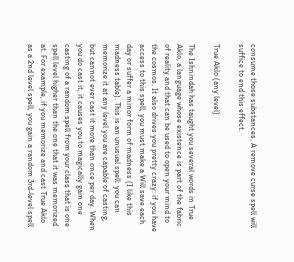consume those substances. A remove curse spell will suffice to end this effect.

True Aklo (any level)

The Ishnindah has taught you several words in True Aklo, a language whose existence is part of the fabric of reality and that can be used to open your mind to the cosmos. It also drives you pretty crazy: if you have access to this spell, you must make a Will save each day or suffer a minor form of madness (I like this madness table). This is an unusual spell: you can memorize it at any level you are capable of casting, but cannot ever cast it more than once per day. When you do cast it, it causes you to magically gain one casting of a random spell from your class that is one spell level higher than the one that it was memorized at. For example, if you memorize and cast True Aklo as a 2nd level spell, you gain a random 3rd-level spell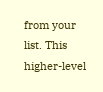from your list. This higher-level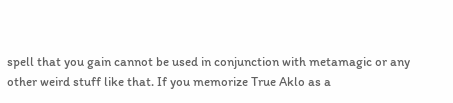spell that you gain cannot be used in conjunction with metamagic or any other weird stuff like that. If you memorize True Aklo as a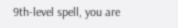9th-level spell, you are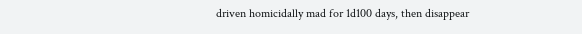driven homicidally mad for 1d100 days, then disappear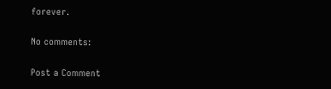forever.

No comments:

Post a Comment